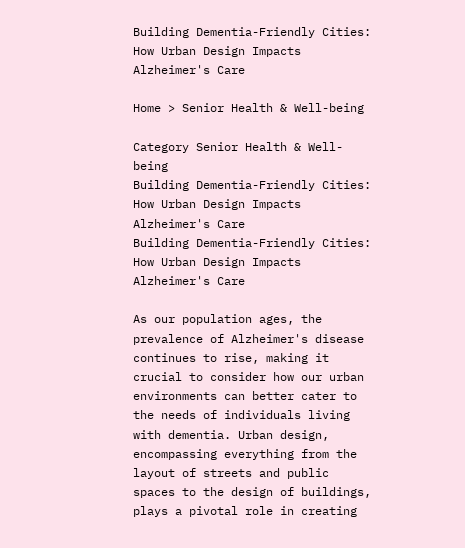Building Dementia-Friendly Cities: How Urban Design Impacts Alzheimer's Care

Home > Senior Health & Well-being

Category Senior Health & Well-being
Building Dementia-Friendly Cities: How Urban Design Impacts Alzheimer's Care
Building Dementia-Friendly Cities: How Urban Design Impacts Alzheimer's Care

As our population ages, the prevalence of Alzheimer's disease continues to rise, making it crucial to consider how our urban environments can better cater to the needs of individuals living with dementia. Urban design, encompassing everything from the layout of streets and public spaces to the design of buildings, plays a pivotal role in creating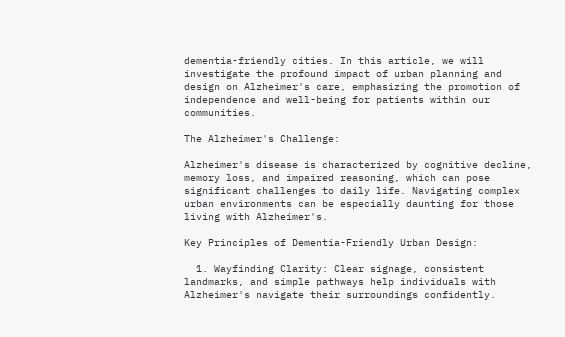dementia-friendly cities. In this article, we will investigate the profound impact of urban planning and design on Alzheimer's care, emphasizing the promotion of independence and well-being for patients within our communities.

The Alzheimer's Challenge:

Alzheimer's disease is characterized by cognitive decline, memory loss, and impaired reasoning, which can pose significant challenges to daily life. Navigating complex urban environments can be especially daunting for those living with Alzheimer's.

Key Principles of Dementia-Friendly Urban Design:

  1. Wayfinding Clarity: Clear signage, consistent landmarks, and simple pathways help individuals with Alzheimer's navigate their surroundings confidently.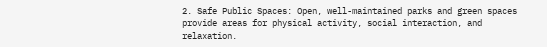2. Safe Public Spaces: Open, well-maintained parks and green spaces provide areas for physical activity, social interaction, and relaxation.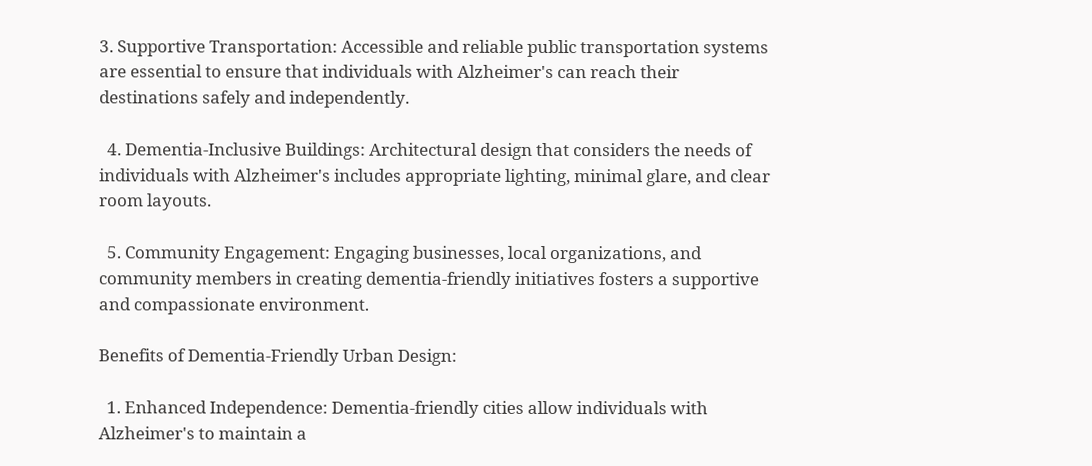3. Supportive Transportation: Accessible and reliable public transportation systems are essential to ensure that individuals with Alzheimer's can reach their destinations safely and independently.

  4. Dementia-Inclusive Buildings: Architectural design that considers the needs of individuals with Alzheimer's includes appropriate lighting, minimal glare, and clear room layouts.

  5. Community Engagement: Engaging businesses, local organizations, and community members in creating dementia-friendly initiatives fosters a supportive and compassionate environment.

Benefits of Dementia-Friendly Urban Design:

  1. Enhanced Independence: Dementia-friendly cities allow individuals with Alzheimer's to maintain a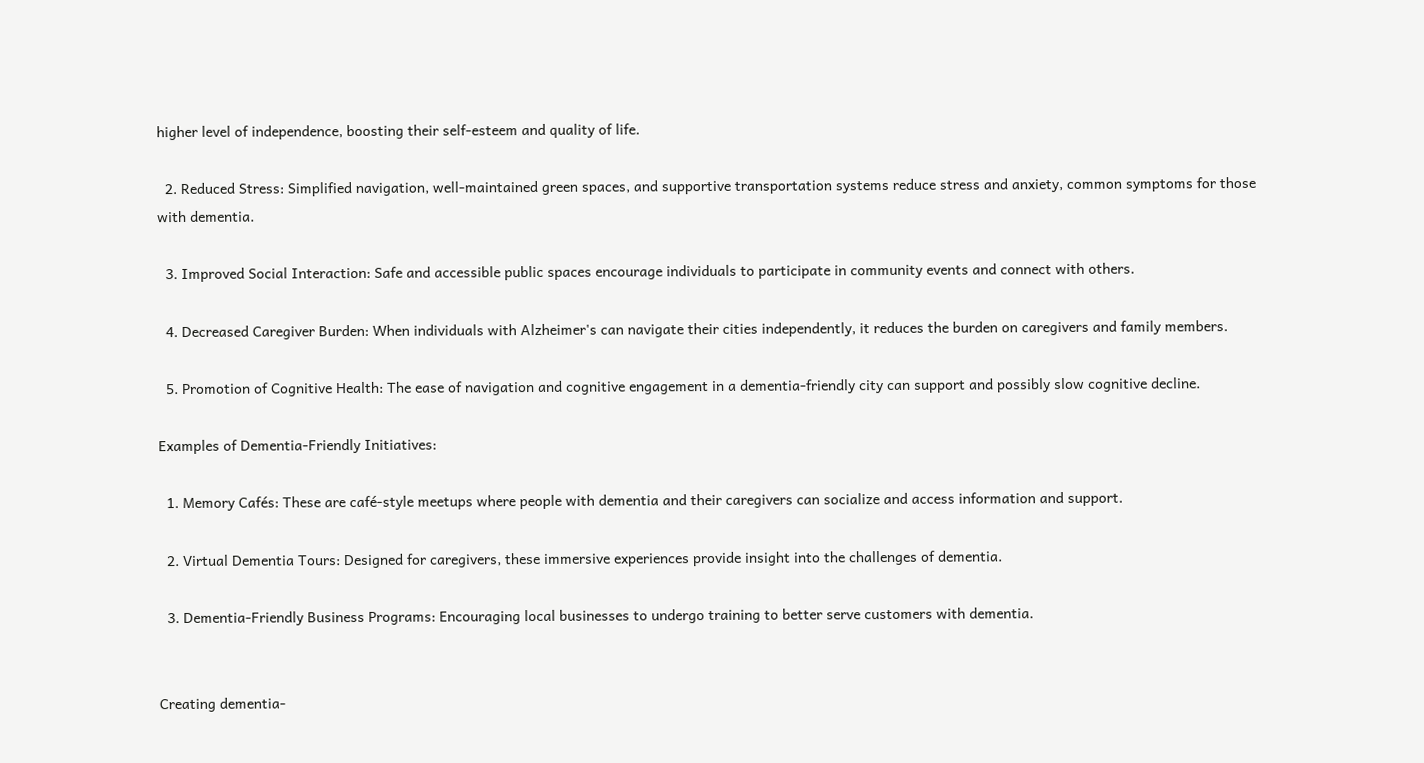higher level of independence, boosting their self-esteem and quality of life.

  2. Reduced Stress: Simplified navigation, well-maintained green spaces, and supportive transportation systems reduce stress and anxiety, common symptoms for those with dementia.

  3. Improved Social Interaction: Safe and accessible public spaces encourage individuals to participate in community events and connect with others.

  4. Decreased Caregiver Burden: When individuals with Alzheimer's can navigate their cities independently, it reduces the burden on caregivers and family members.

  5. Promotion of Cognitive Health: The ease of navigation and cognitive engagement in a dementia-friendly city can support and possibly slow cognitive decline.

Examples of Dementia-Friendly Initiatives:

  1. Memory Cafés: These are café-style meetups where people with dementia and their caregivers can socialize and access information and support.

  2. Virtual Dementia Tours: Designed for caregivers, these immersive experiences provide insight into the challenges of dementia.

  3. Dementia-Friendly Business Programs: Encouraging local businesses to undergo training to better serve customers with dementia.


Creating dementia-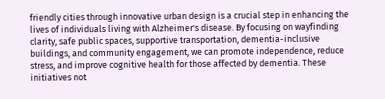friendly cities through innovative urban design is a crucial step in enhancing the lives of individuals living with Alzheimer's disease. By focusing on wayfinding clarity, safe public spaces, supportive transportation, dementia-inclusive buildings, and community engagement, we can promote independence, reduce stress, and improve cognitive health for those affected by dementia. These initiatives not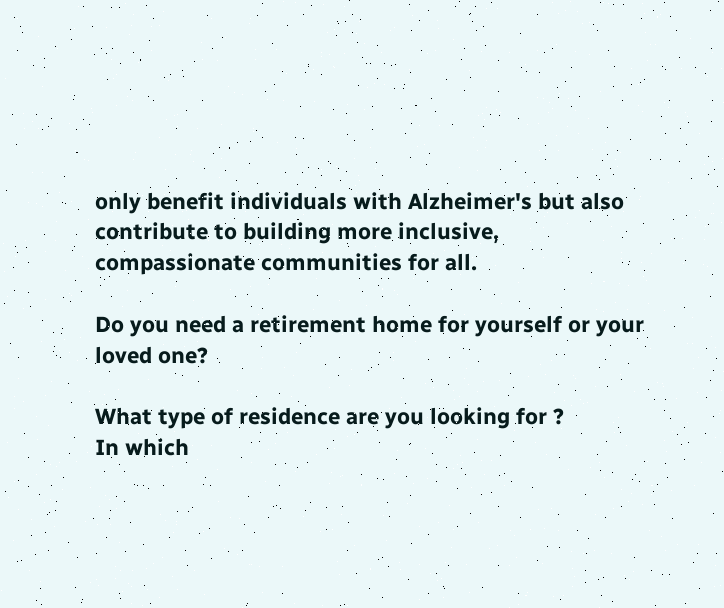only benefit individuals with Alzheimer's but also contribute to building more inclusive, compassionate communities for all.

Do you need a retirement home for yourself or your loved one?

What type of residence are you looking for ?
In which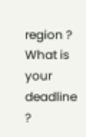region ?
What is your deadline ?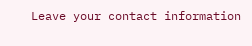Leave your contact information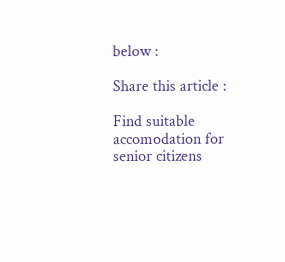below :

Share this article :

Find suitable accomodation for senior citizens